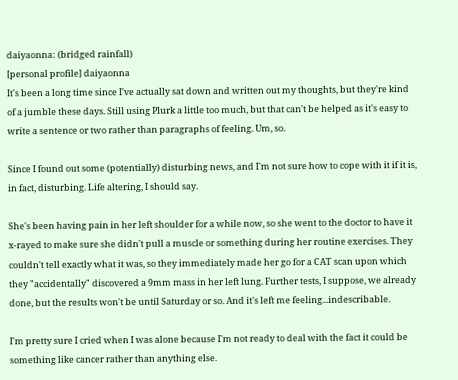daiyaonna: (bridged rainfall)
[personal profile] daiyaonna
It's been a long time since I've actually sat down and written out my thoughts, but they're kind of a jumble these days. Still using Plurk a little too much, but that can't be helped as it's easy to write a sentence or two rather than paragraphs of feeling. Um, so.

Since I found out some (potentially) disturbing news, and I'm not sure how to cope with it if it is, in fact, disturbing. Life altering, I should say.

She's been having pain in her left shoulder for a while now, so she went to the doctor to have it x-rayed to make sure she didn't pull a muscle or something during her routine exercises. They couldn't tell exactly what it was, so they immediately made her go for a CAT scan upon which they "accidentally" discovered a 9mm mass in her left lung. Further tests, I suppose, we already done, but the results won't be until Saturday or so. And it's left me feeling...indescribable.

I'm pretty sure I cried when I was alone because I'm not ready to deal with the fact it could be something like cancer rather than anything else.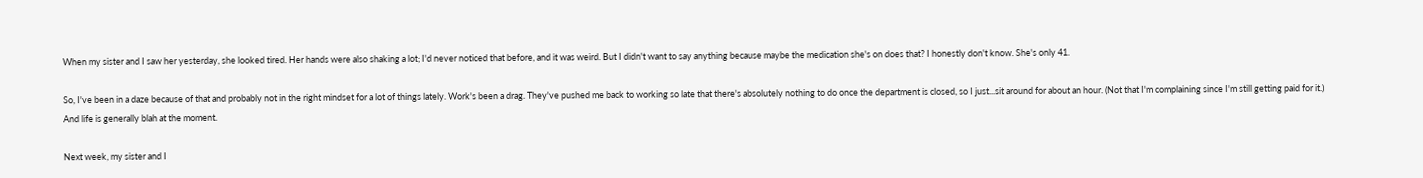When my sister and I saw her yesterday, she looked tired. Her hands were also shaking a lot; I'd never noticed that before, and it was weird. But I didn't want to say anything because maybe the medication she's on does that? I honestly don't know. She's only 41.

So, I've been in a daze because of that and probably not in the right mindset for a lot of things lately. Work's been a drag. They've pushed me back to working so late that there's absolutely nothing to do once the department is closed, so I just...sit around for about an hour. (Not that I'm complaining since I'm still getting paid for it.) And life is generally blah at the moment.

Next week, my sister and I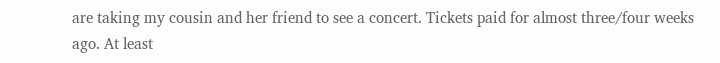are taking my cousin and her friend to see a concert. Tickets paid for almost three/four weeks ago. At least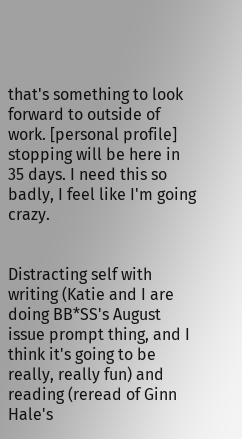that's something to look forward to outside of work. [personal profile] stopping will be here in 35 days. I need this so badly, I feel like I'm going crazy.


Distracting self with writing (Katie and I are doing BB*SS's August issue prompt thing, and I think it's going to be really, really fun) and reading (reread of Ginn Hale's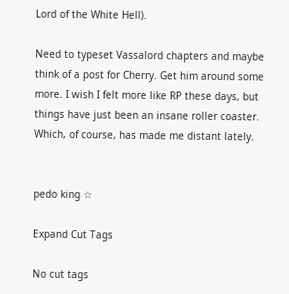Lord of the White Hell).

Need to typeset Vassalord chapters and maybe think of a post for Cherry. Get him around some more. I wish I felt more like RP these days, but things have just been an insane roller coaster. Which, of course, has made me distant lately.


pedo king ☆

Expand Cut Tags

No cut tags